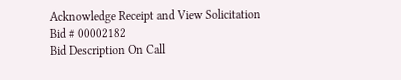Acknowledge Receipt and View Solicitation
Bid # 00002182
Bid Description On Call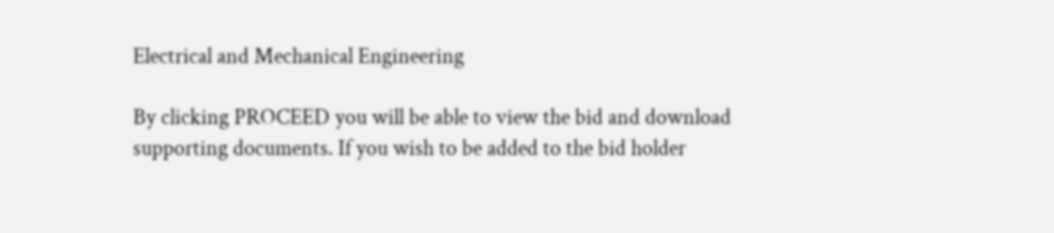Electrical and Mechanical Engineering

By clicking PROCEED you will be able to view the bid and download supporting documents. If you wish to be added to the bid holder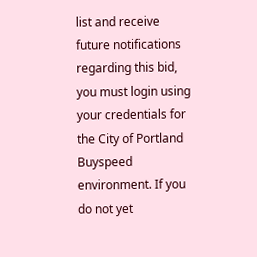list and receive future notifications regarding this bid, you must login using your credentials for the City of Portland Buyspeed environment. If you do not yet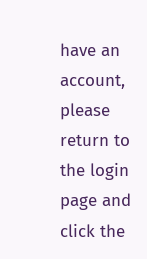have an account, please return to the login page and click the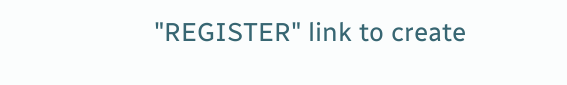"REGISTER" link to create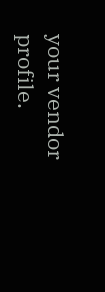your vendor profile.